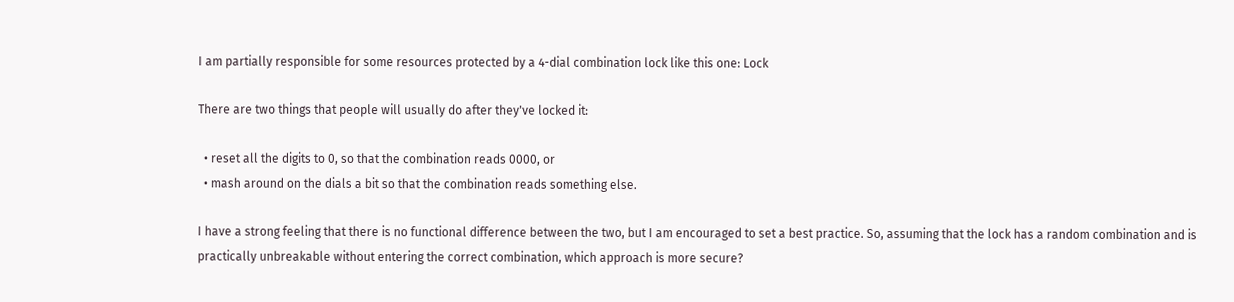I am partially responsible for some resources protected by a 4-dial combination lock like this one: Lock

There are two things that people will usually do after they've locked it:

  • reset all the digits to 0, so that the combination reads 0000, or
  • mash around on the dials a bit so that the combination reads something else.

I have a strong feeling that there is no functional difference between the two, but I am encouraged to set a best practice. So, assuming that the lock has a random combination and is practically unbreakable without entering the correct combination, which approach is more secure?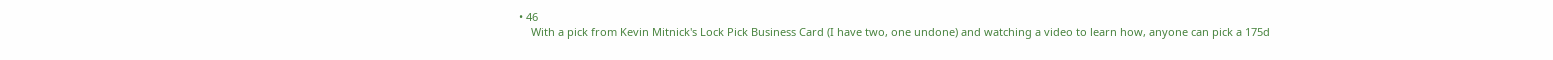• 46
    With a pick from Kevin Mitnick's Lock Pick Business Card (I have two, one undone) and watching a video to learn how, anyone can pick a 175d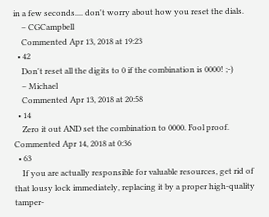in a few seconds.... don't worry about how you reset the dials.
    – CGCampbell
    Commented Apr 13, 2018 at 19:23
  • 42
    Don't reset all the digits to 0 if the combination is 0000! ;-)
    – Michael
    Commented Apr 13, 2018 at 20:58
  • 14
    Zero it out AND set the combination to 0000. Fool proof. Commented Apr 14, 2018 at 0:36
  • 63
    If you are actually responsible for valuable resources, get rid of that lousy lock immediately, replacing it by a proper high-quality tamper-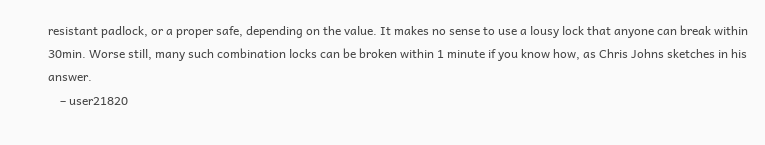resistant padlock, or a proper safe, depending on the value. It makes no sense to use a lousy lock that anyone can break within 30min. Worse still, many such combination locks can be broken within 1 minute if you know how, as Chris Johns sketches in his answer.
    – user21820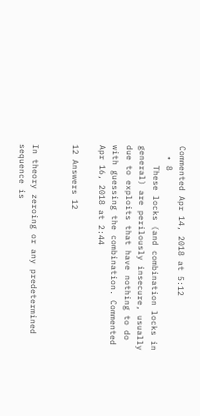Commented Apr 14, 2018 at 5:12
  • 8
    These locks (and combination locks in general) are perilously insecure, usually due to exploits that have nothing to do with guessing the combination. Commented Apr 16, 2018 at 2:44

12 Answers 12


In theory zeroing or any predetermined sequence is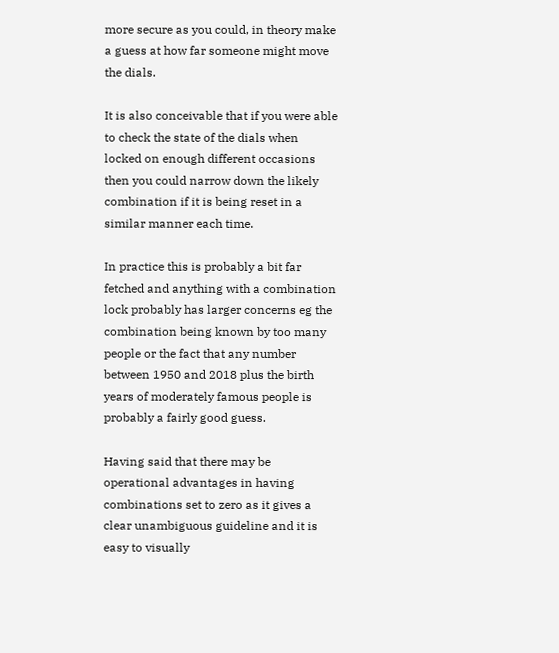more secure as you could, in theory make a guess at how far someone might move the dials.

It is also conceivable that if you were able to check the state of the dials when locked on enough different occasions then you could narrow down the likely combination if it is being reset in a similar manner each time.

In practice this is probably a bit far fetched and anything with a combination lock probably has larger concerns eg the combination being known by too many people or the fact that any number between 1950 and 2018 plus the birth years of moderately famous people is probably a fairly good guess.

Having said that there may be operational advantages in having combinations set to zero as it gives a clear unambiguous guideline and it is easy to visually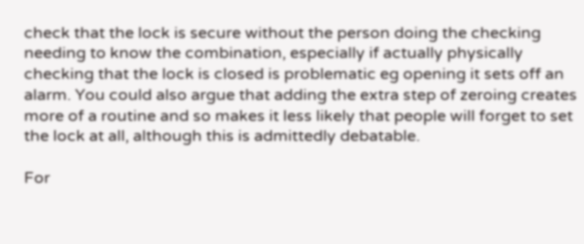check that the lock is secure without the person doing the checking needing to know the combination, especially if actually physically checking that the lock is closed is problematic eg opening it sets off an alarm. You could also argue that adding the extra step of zeroing creates more of a routine and so makes it less likely that people will forget to set the lock at all, although this is admittedly debatable.

For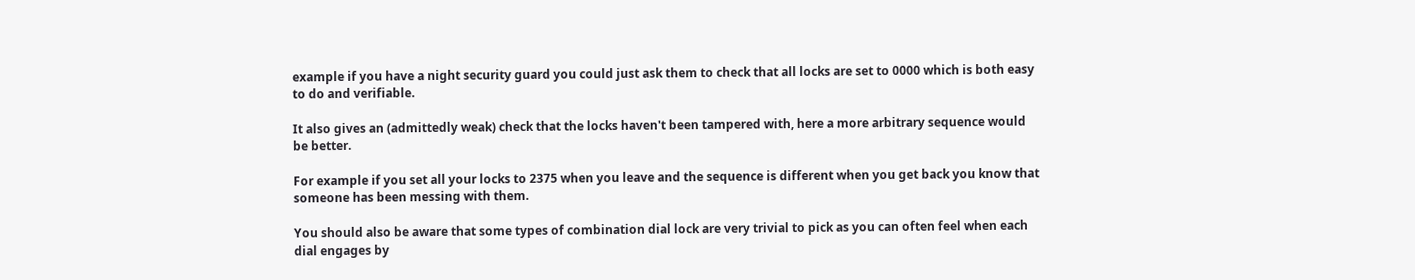example if you have a night security guard you could just ask them to check that all locks are set to 0000 which is both easy to do and verifiable.

It also gives an (admittedly weak) check that the locks haven't been tampered with, here a more arbitrary sequence would be better.

For example if you set all your locks to 2375 when you leave and the sequence is different when you get back you know that someone has been messing with them.

You should also be aware that some types of combination dial lock are very trivial to pick as you can often feel when each dial engages by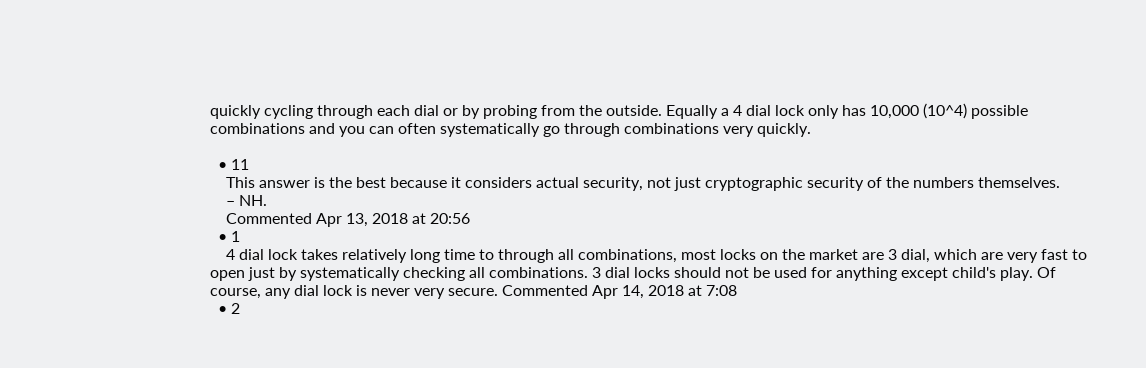quickly cycling through each dial or by probing from the outside. Equally a 4 dial lock only has 10,000 (10^4) possible combinations and you can often systematically go through combinations very quickly.

  • 11
    This answer is the best because it considers actual security, not just cryptographic security of the numbers themselves.
    – NH.
    Commented Apr 13, 2018 at 20:56
  • 1
    4 dial lock takes relatively long time to through all combinations, most locks on the market are 3 dial, which are very fast to open just by systematically checking all combinations. 3 dial locks should not be used for anything except child's play. Of course, any dial lock is never very secure. Commented Apr 14, 2018 at 7:08
  • 2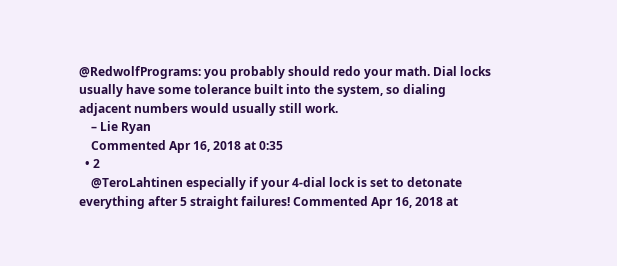@RedwolfPrograms: you probably should redo your math. Dial locks usually have some tolerance built into the system, so dialing adjacent numbers would usually still work.
    – Lie Ryan
    Commented Apr 16, 2018 at 0:35
  • 2
    @TeroLahtinen especially if your 4-dial lock is set to detonate everything after 5 straight failures! Commented Apr 16, 2018 at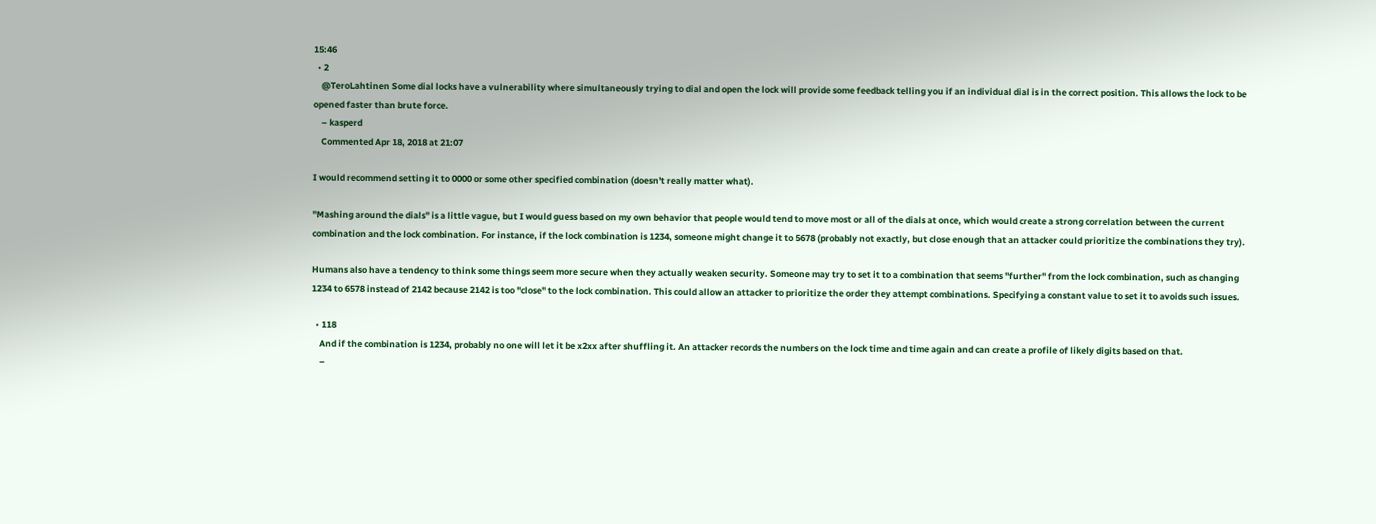15:46
  • 2
    @TeroLahtinen Some dial locks have a vulnerability where simultaneously trying to dial and open the lock will provide some feedback telling you if an individual dial is in the correct position. This allows the lock to be opened faster than brute force.
    – kasperd
    Commented Apr 18, 2018 at 21:07

I would recommend setting it to 0000 or some other specified combination (doesn't really matter what).

"Mashing around the dials" is a little vague, but I would guess based on my own behavior that people would tend to move most or all of the dials at once, which would create a strong correlation between the current combination and the lock combination. For instance, if the lock combination is 1234, someone might change it to 5678 (probably not exactly, but close enough that an attacker could prioritize the combinations they try).

Humans also have a tendency to think some things seem more secure when they actually weaken security. Someone may try to set it to a combination that seems "further" from the lock combination, such as changing 1234 to 6578 instead of 2142 because 2142 is too "close" to the lock combination. This could allow an attacker to prioritize the order they attempt combinations. Specifying a constant value to set it to avoids such issues.

  • 118
    And if the combination is 1234, probably no one will let it be x2xx after shuffling it. An attacker records the numbers on the lock time and time again and can create a profile of likely digits based on that.
    –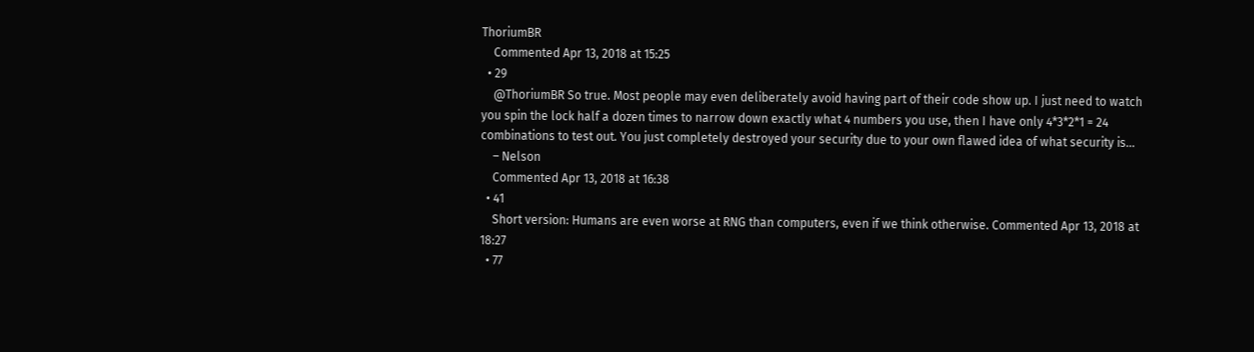ThoriumBR
    Commented Apr 13, 2018 at 15:25
  • 29
    @ThoriumBR So true. Most people may even deliberately avoid having part of their code show up. I just need to watch you spin the lock half a dozen times to narrow down exactly what 4 numbers you use, then I have only 4*3*2*1 = 24 combinations to test out. You just completely destroyed your security due to your own flawed idea of what security is...
    – Nelson
    Commented Apr 13, 2018 at 16:38
  • 41
    Short version: Humans are even worse at RNG than computers, even if we think otherwise. Commented Apr 13, 2018 at 18:27
  • 77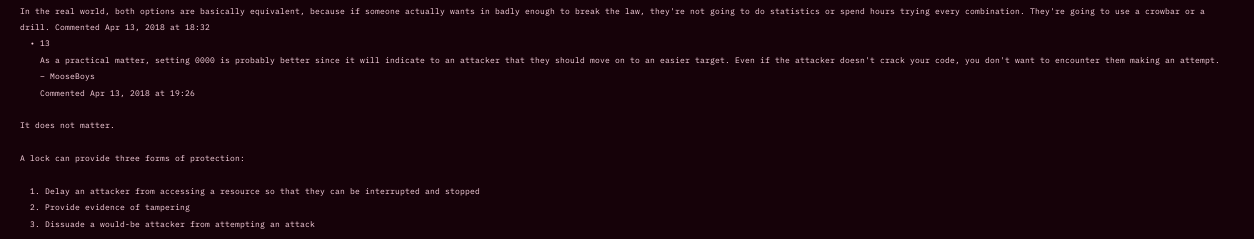In the real world, both options are basically equivalent, because if someone actually wants in badly enough to break the law, they're not going to do statistics or spend hours trying every combination. They're going to use a crowbar or a drill. Commented Apr 13, 2018 at 18:32
  • 13
    As a practical matter, setting 0000 is probably better since it will indicate to an attacker that they should move on to an easier target. Even if the attacker doesn't crack your code, you don't want to encounter them making an attempt.
    – MooseBoys
    Commented Apr 13, 2018 at 19:26

It does not matter.

A lock can provide three forms of protection:

  1. Delay an attacker from accessing a resource so that they can be interrupted and stopped
  2. Provide evidence of tampering
  3. Dissuade a would-be attacker from attempting an attack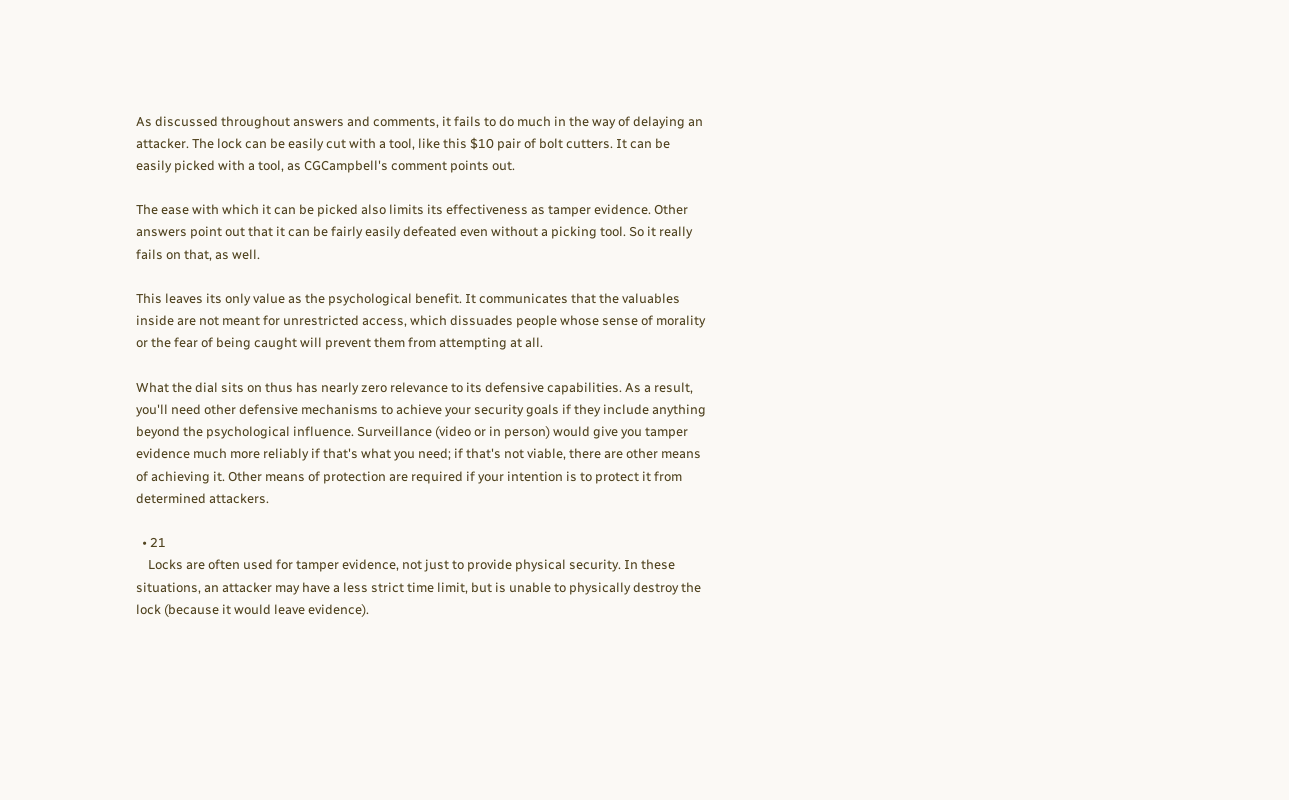As discussed throughout answers and comments, it fails to do much in the way of delaying an attacker. The lock can be easily cut with a tool, like this $10 pair of bolt cutters. It can be easily picked with a tool, as CGCampbell's comment points out.

The ease with which it can be picked also limits its effectiveness as tamper evidence. Other answers point out that it can be fairly easily defeated even without a picking tool. So it really fails on that, as well.

This leaves its only value as the psychological benefit. It communicates that the valuables inside are not meant for unrestricted access, which dissuades people whose sense of morality or the fear of being caught will prevent them from attempting at all.

What the dial sits on thus has nearly zero relevance to its defensive capabilities. As a result, you'll need other defensive mechanisms to achieve your security goals if they include anything beyond the psychological influence. Surveillance (video or in person) would give you tamper evidence much more reliably if that's what you need; if that's not viable, there are other means of achieving it. Other means of protection are required if your intention is to protect it from determined attackers.

  • 21
    Locks are often used for tamper evidence, not just to provide physical security. In these situations, an attacker may have a less strict time limit, but is unable to physically destroy the lock (because it would leave evidence).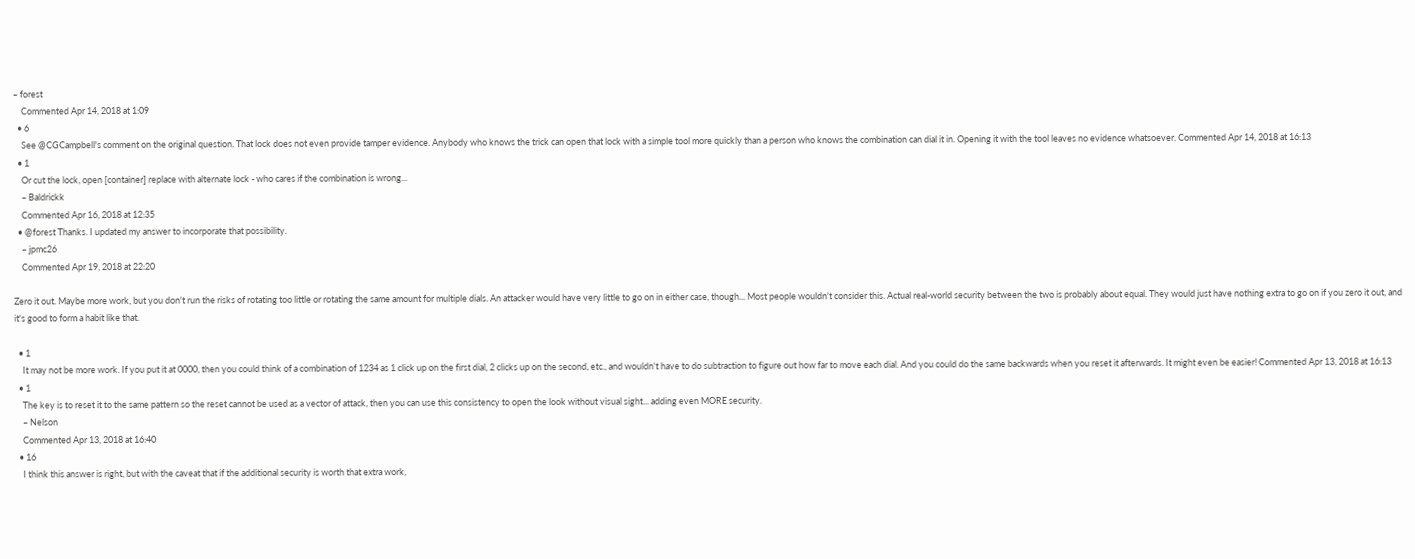– forest
    Commented Apr 14, 2018 at 1:09
  • 6
    See @CGCampbell's comment on the original question. That lock does not even provide tamper evidence. Anybody who knows the trick can open that lock with a simple tool more quickly than a person who knows the combination can dial it in. Opening it with the tool leaves no evidence whatsoever. Commented Apr 14, 2018 at 16:13
  • 1
    Or cut the lock, open [container] replace with alternate lock - who cares if the combination is wrong...
    – Baldrickk
    Commented Apr 16, 2018 at 12:35
  • @forest Thanks. I updated my answer to incorporate that possibility.
    – jpmc26
    Commented Apr 19, 2018 at 22:20

Zero it out. Maybe more work, but you don't run the risks of rotating too little or rotating the same amount for multiple dials. An attacker would have very little to go on in either case, though... Most people wouldn't consider this. Actual real-world security between the two is probably about equal. They would just have nothing extra to go on if you zero it out, and it's good to form a habit like that.

  • 1
    It may not be more work. If you put it at 0000, then you could think of a combination of 1234 as 1 click up on the first dial, 2 clicks up on the second, etc., and wouldn't have to do subtraction to figure out how far to move each dial. And you could do the same backwards when you reset it afterwards. It might even be easier! Commented Apr 13, 2018 at 16:13
  • 1
    The key is to reset it to the same pattern so the reset cannot be used as a vector of attack, then you can use this consistency to open the look without visual sight... adding even MORE security.
    – Nelson
    Commented Apr 13, 2018 at 16:40
  • 16
    I think this answer is right, but with the caveat that if the additional security is worth that extra work,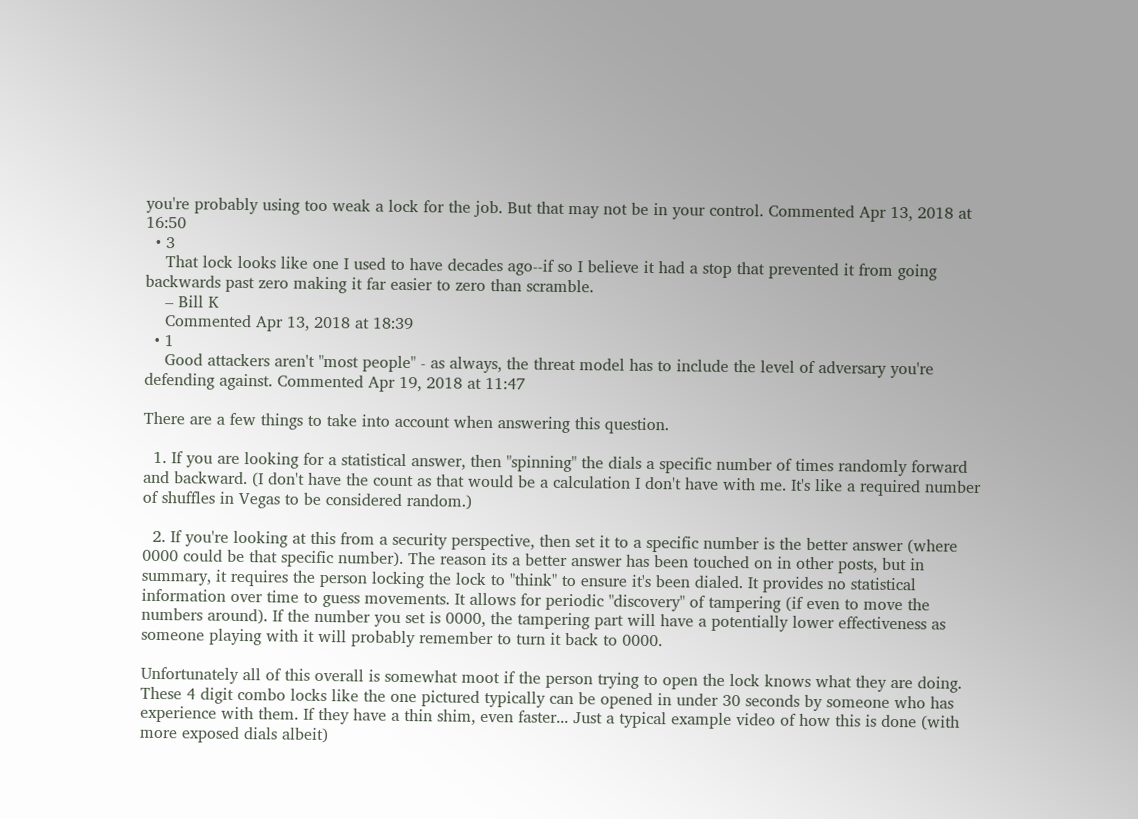you're probably using too weak a lock for the job. But that may not be in your control. Commented Apr 13, 2018 at 16:50
  • 3
    That lock looks like one I used to have decades ago--if so I believe it had a stop that prevented it from going backwards past zero making it far easier to zero than scramble.
    – Bill K
    Commented Apr 13, 2018 at 18:39
  • 1
    Good attackers aren't "most people" - as always, the threat model has to include the level of adversary you're defending against. Commented Apr 19, 2018 at 11:47

There are a few things to take into account when answering this question.

  1. If you are looking for a statistical answer, then "spinning" the dials a specific number of times randomly forward and backward. (I don't have the count as that would be a calculation I don't have with me. It's like a required number of shuffles in Vegas to be considered random.)

  2. If you're looking at this from a security perspective, then set it to a specific number is the better answer (where 0000 could be that specific number). The reason its a better answer has been touched on in other posts, but in summary, it requires the person locking the lock to "think" to ensure it's been dialed. It provides no statistical information over time to guess movements. It allows for periodic "discovery" of tampering (if even to move the numbers around). If the number you set is 0000, the tampering part will have a potentially lower effectiveness as someone playing with it will probably remember to turn it back to 0000.

Unfortunately all of this overall is somewhat moot if the person trying to open the lock knows what they are doing. These 4 digit combo locks like the one pictured typically can be opened in under 30 seconds by someone who has experience with them. If they have a thin shim, even faster... Just a typical example video of how this is done (with more exposed dials albeit)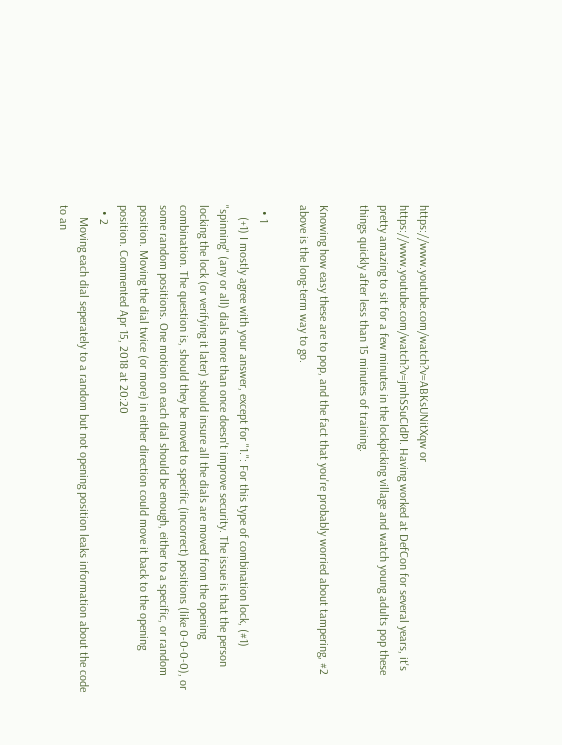https://www.youtube.com/watch?v=ABKsUNitXqw or https://www.youtube.com/watch?v=jmhSSuCIdPI. Having worked at DefCon for several years, it's pretty amazing to sit for a few minutes in the lockpicking village and watch young adults pop these things quickly after less than 15 minutes of training.

Knowing how easy these are to pop, and the fact that you're probably worried about tampering, #2 above is the long-term way to go.

  • 1
    (+1) I mostly agree with your answer, except for "1.": For this type of combination lock, (#1) "spinning" (any or all) dials more than once doesn't improve security. The issue is that the person locking the lock (or verifying it later) should insure all the dials are moved from the opening combination. The question is, should they be moved to specific (incorrect) positions (like 0-0-0-0), or some random positions. One motion on each dial should be enough, either to a specific, or random position. Moving the dial twice (or more) in either direction could move it back to the opening position. Commented Apr 15, 2018 at 20:20
  • 2
    Moving each dial seperately to a random but not opening position leaks information about the code to an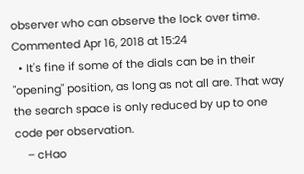observer who can observe the lock over time. Commented Apr 16, 2018 at 15:24
  • It's fine if some of the dials can be in their "opening" position, as long as not all are. That way the search space is only reduced by up to one code per observation.
    – cHao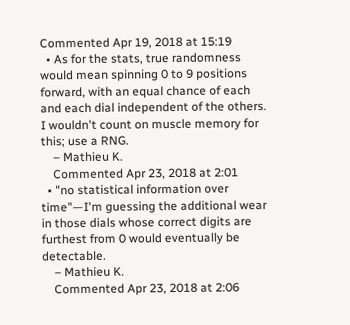Commented Apr 19, 2018 at 15:19
  • As for the stats, true randomness would mean spinning 0 to 9 positions forward, with an equal chance of each and each dial independent of the others. I wouldn't count on muscle memory for this; use a RNG.
    – Mathieu K.
    Commented Apr 23, 2018 at 2:01
  • "no statistical information over time"—I'm guessing the additional wear in those dials whose correct digits are furthest from 0 would eventually be detectable.
    – Mathieu K.
    Commented Apr 23, 2018 at 2:06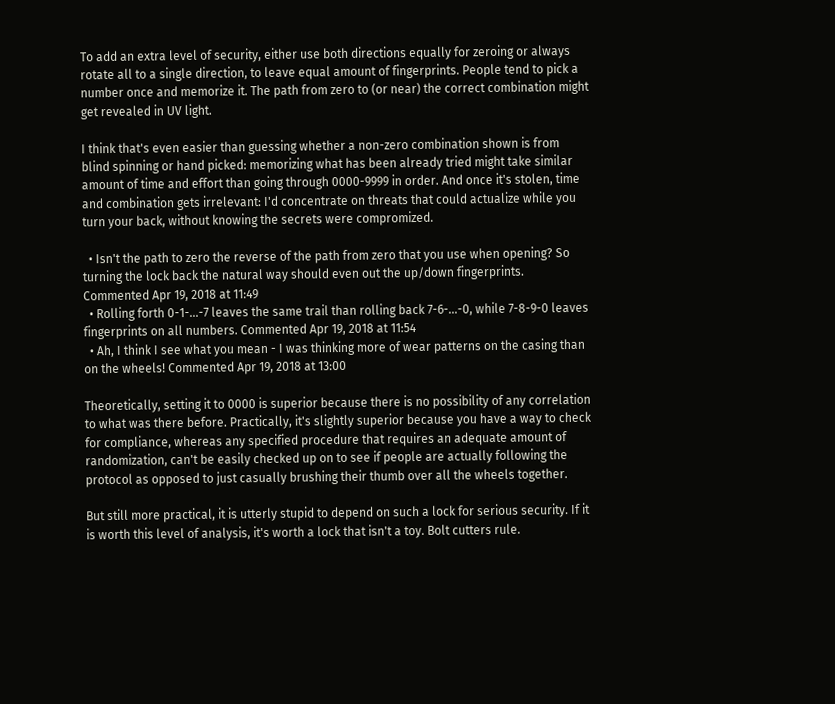To add an extra level of security, either use both directions equally for zeroing or always rotate all to a single direction, to leave equal amount of fingerprints. People tend to pick a number once and memorize it. The path from zero to (or near) the correct combination might get revealed in UV light.

I think that's even easier than guessing whether a non-zero combination shown is from blind spinning or hand picked: memorizing what has been already tried might take similar amount of time and effort than going through 0000-9999 in order. And once it's stolen, time and combination gets irrelevant: I'd concentrate on threats that could actualize while you turn your back, without knowing the secrets were compromized.

  • Isn't the path to zero the reverse of the path from zero that you use when opening? So turning the lock back the natural way should even out the up/down fingerprints. Commented Apr 19, 2018 at 11:49
  • Rolling forth 0-1-...-7 leaves the same trail than rolling back 7-6-...-0, while 7-8-9-0 leaves fingerprints on all numbers. Commented Apr 19, 2018 at 11:54
  • Ah, I think I see what you mean - I was thinking more of wear patterns on the casing than on the wheels! Commented Apr 19, 2018 at 13:00

Theoretically, setting it to 0000 is superior because there is no possibility of any correlation to what was there before. Practically, it's slightly superior because you have a way to check for compliance, whereas any specified procedure that requires an adequate amount of randomization, can't be easily checked up on to see if people are actually following the protocol as opposed to just casually brushing their thumb over all the wheels together.

But still more practical, it is utterly stupid to depend on such a lock for serious security. If it is worth this level of analysis, it's worth a lock that isn't a toy. Bolt cutters rule.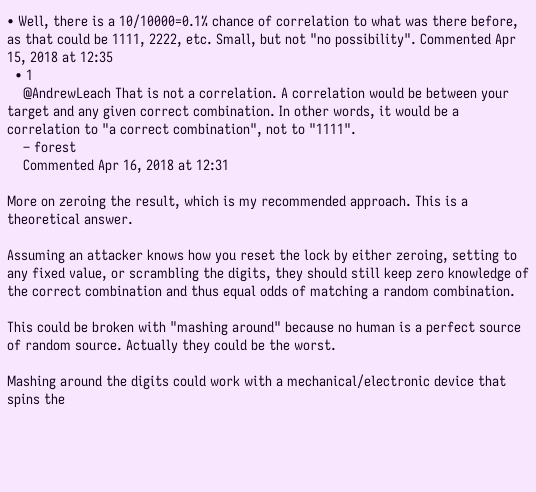• Well, there is a 10/10000=0.1% chance of correlation to what was there before, as that could be 1111, 2222, etc. Small, but not "no possibility". Commented Apr 15, 2018 at 12:35
  • 1
    @AndrewLeach That is not a correlation. A correlation would be between your target and any given correct combination. In other words, it would be a correlation to "a correct combination", not to "1111".
    – forest
    Commented Apr 16, 2018 at 12:31

More on zeroing the result, which is my recommended approach. This is a theoretical answer.

Assuming an attacker knows how you reset the lock by either zeroing, setting to any fixed value, or scrambling the digits, they should still keep zero knowledge of the correct combination and thus equal odds of matching a random combination.

This could be broken with "mashing around" because no human is a perfect source of random source. Actually they could be the worst.

Mashing around the digits could work with a mechanical/electronic device that spins the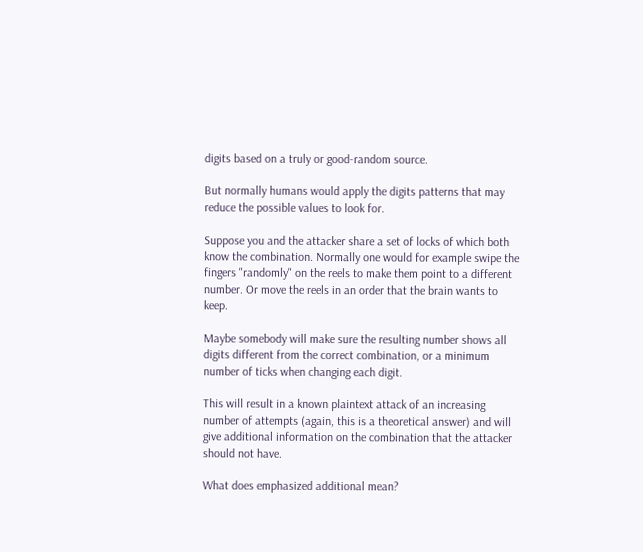digits based on a truly or good-random source.

But normally humans would apply the digits patterns that may reduce the possible values to look for.

Suppose you and the attacker share a set of locks of which both know the combination. Normally one would for example swipe the fingers "randomly" on the reels to make them point to a different number. Or move the reels in an order that the brain wants to keep.

Maybe somebody will make sure the resulting number shows all digits different from the correct combination, or a minimum number of ticks when changing each digit.

This will result in a known plaintext attack of an increasing number of attempts (again, this is a theoretical answer) and will give additional information on the combination that the attacker should not have.

What does emphasized additional mean?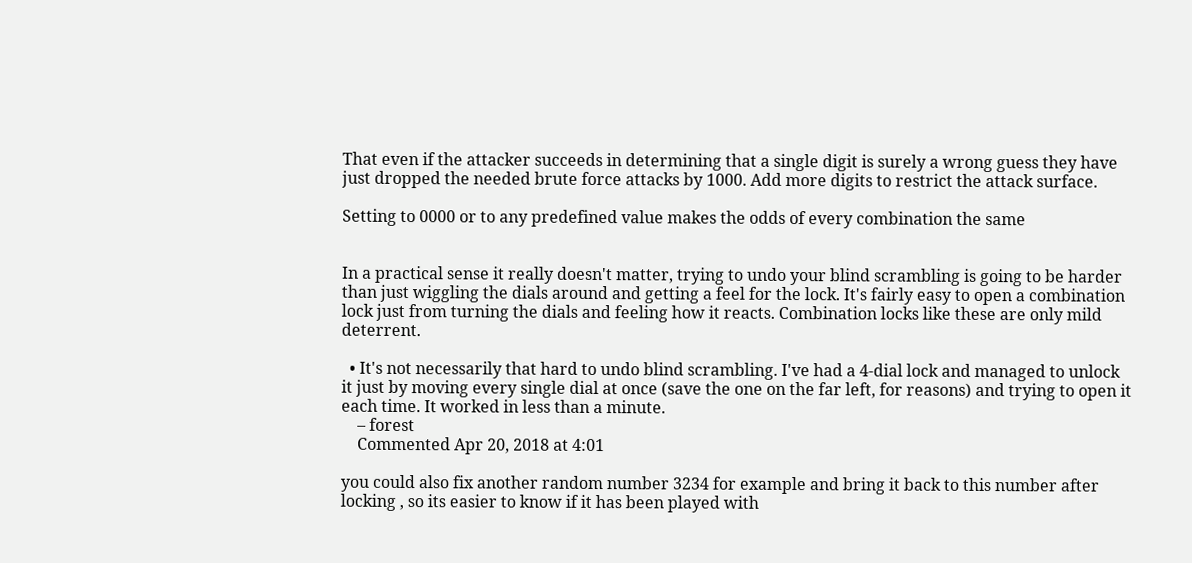That even if the attacker succeeds in determining that a single digit is surely a wrong guess they have just dropped the needed brute force attacks by 1000. Add more digits to restrict the attack surface.

Setting to 0000 or to any predefined value makes the odds of every combination the same


In a practical sense it really doesn't matter, trying to undo your blind scrambling is going to be harder than just wiggling the dials around and getting a feel for the lock. It's fairly easy to open a combination lock just from turning the dials and feeling how it reacts. Combination locks like these are only mild deterrent.

  • It's not necessarily that hard to undo blind scrambling. I've had a 4-dial lock and managed to unlock it just by moving every single dial at once (save the one on the far left, for reasons) and trying to open it each time. It worked in less than a minute.
    – forest
    Commented Apr 20, 2018 at 4:01

you could also fix another random number 3234 for example and bring it back to this number after locking , so its easier to know if it has been played with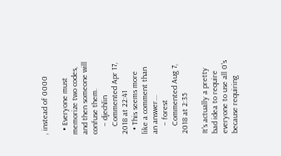, instead of 0000

  • Everyone must memorize two codes, and then someone will confuse them.
    – djechlin
    Commented Apr 17, 2018 at 22:41
  • This seems more like a comment than an answer...
    – forest
    Commented Aug 7, 2018 at 2:35

It's actually a pretty bad idea to require everyone to use all 0's because requiring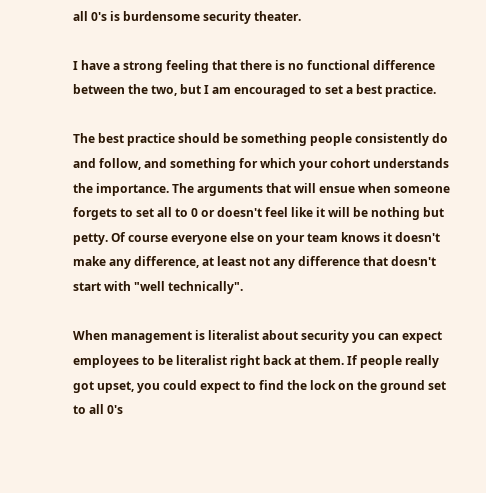all 0's is burdensome security theater.

I have a strong feeling that there is no functional difference between the two, but I am encouraged to set a best practice.

The best practice should be something people consistently do and follow, and something for which your cohort understands the importance. The arguments that will ensue when someone forgets to set all to 0 or doesn't feel like it will be nothing but petty. Of course everyone else on your team knows it doesn't make any difference, at least not any difference that doesn't start with "well technically".

When management is literalist about security you can expect employees to be literalist right back at them. If people really got upset, you could expect to find the lock on the ground set to all 0's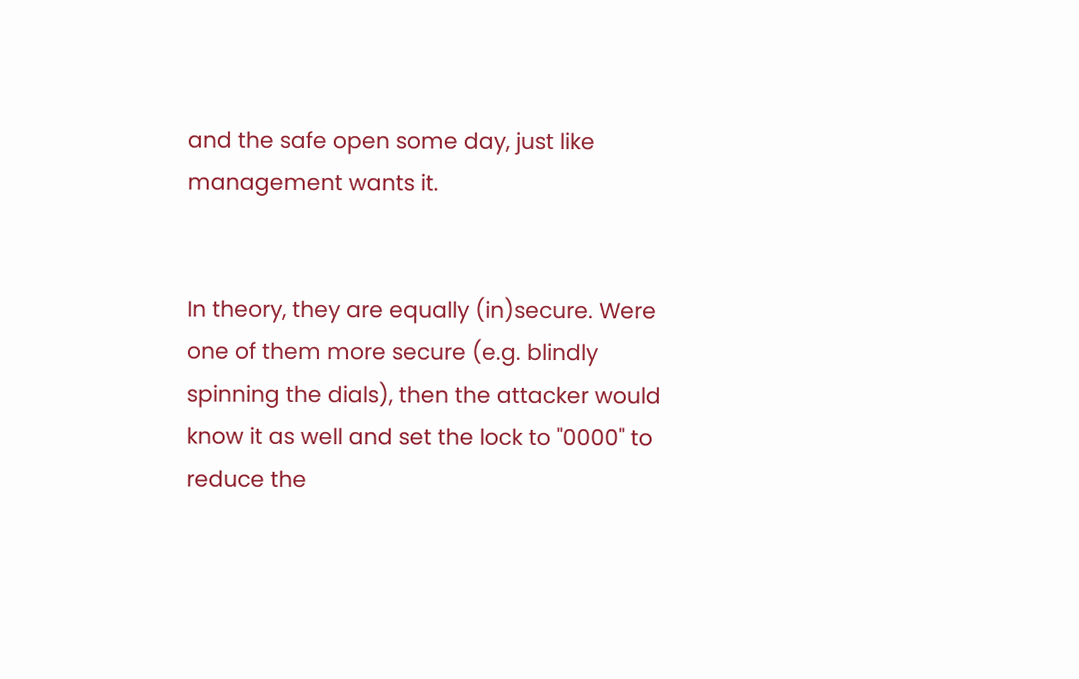and the safe open some day, just like management wants it.


In theory, they are equally (in)secure. Were one of them more secure (e.g. blindly spinning the dials), then the attacker would know it as well and set the lock to "0000" to reduce the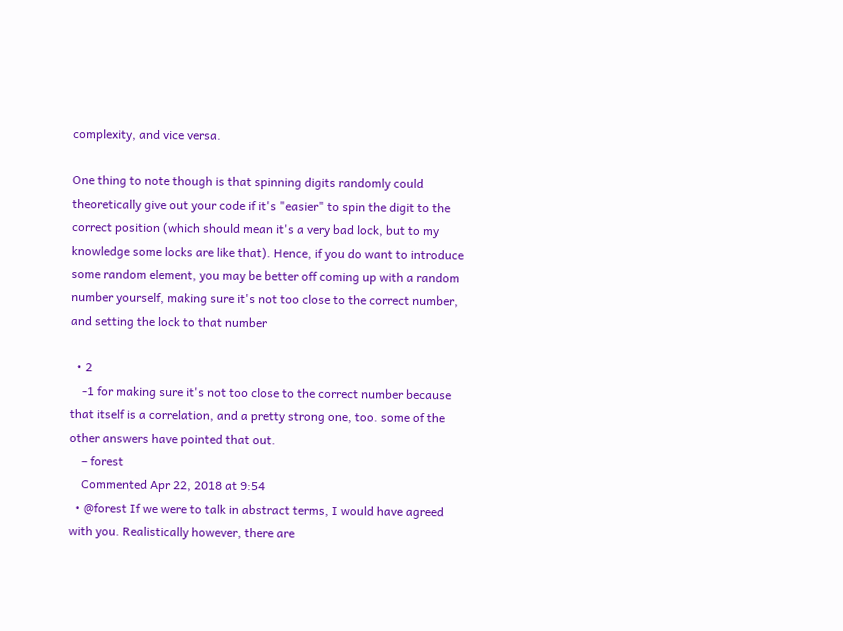complexity, and vice versa.

One thing to note though is that spinning digits randomly could theoretically give out your code if it's "easier" to spin the digit to the correct position (which should mean it's a very bad lock, but to my knowledge some locks are like that). Hence, if you do want to introduce some random element, you may be better off coming up with a random number yourself, making sure it's not too close to the correct number, and setting the lock to that number

  • 2
    -1 for making sure it's not too close to the correct number because that itself is a correlation, and a pretty strong one, too. some of the other answers have pointed that out.
    – forest
    Commented Apr 22, 2018 at 9:54
  • @forest If we were to talk in abstract terms, I would have agreed with you. Realistically however, there are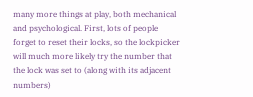many more things at play, both mechanical and psychological. First, lots of people forget to reset their locks, so the lockpicker will much more likely try the number that the lock was set to (along with its adjacent numbers)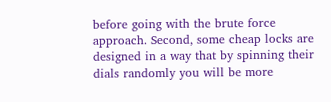before going with the brute force approach. Second, some cheap locks are designed in a way that by spinning their dials randomly you will be more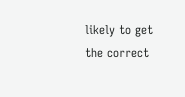likely to get the correct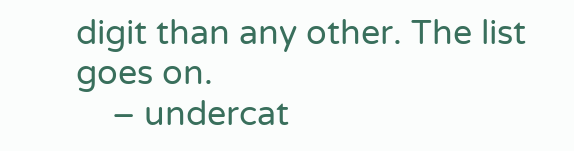digit than any other. The list goes on.
    – undercat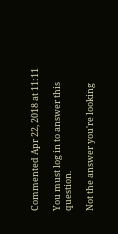Commented Apr 22, 2018 at 11:11

You must log in to answer this question.

Not the answer you're looking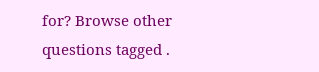for? Browse other questions tagged .